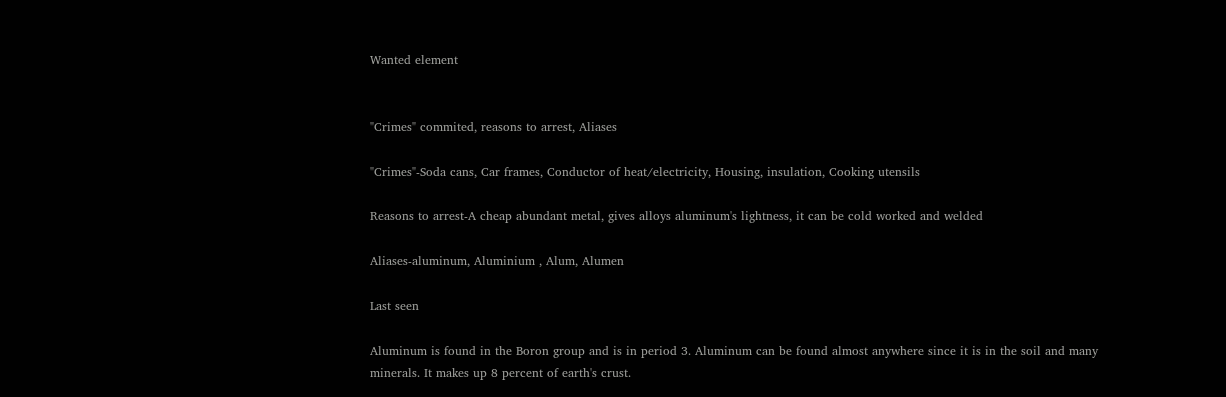Wanted element


"Crimes" commited, reasons to arrest, Aliases

"Crimes"-Soda cans, Car frames, Conductor of heat/electricity, Housing, insulation, Cooking utensils

Reasons to arrest-A cheap abundant metal, gives alloys aluminum's lightness, it can be cold worked and welded

Aliases-aluminum, Aluminium , Alum, Alumen

Last seen

Aluminum is found in the Boron group and is in period 3. Aluminum can be found almost anywhere since it is in the soil and many minerals. It makes up 8 percent of earth's crust.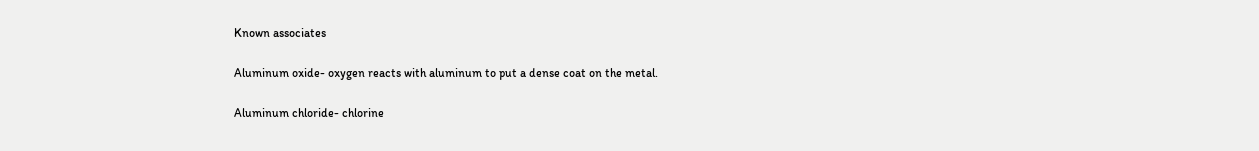Known associates

Aluminum oxide- oxygen reacts with aluminum to put a dense coat on the metal.

Aluminum chloride- chlorine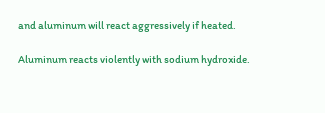and aluminum will react aggressively if heated.

Aluminum reacts violently with sodium hydroxide.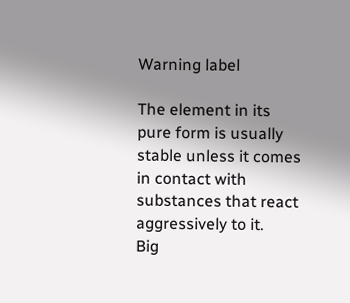Warning label

The element in its pure form is usually stable unless it comes in contact with substances that react aggressively to it.
Big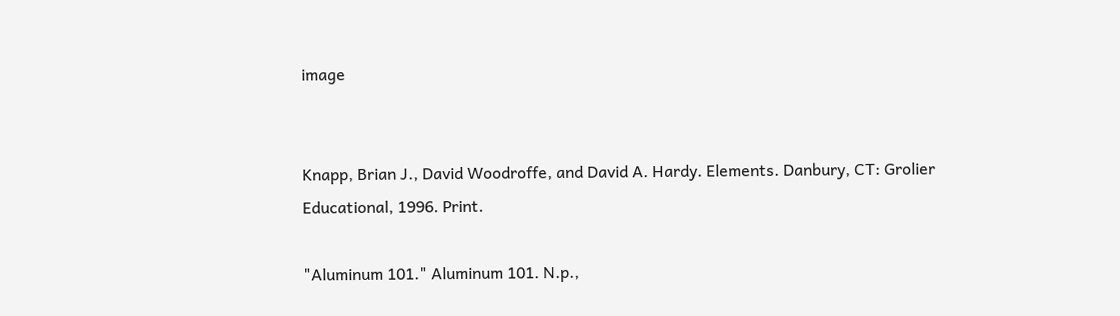image


Knapp, Brian J., David Woodroffe, and David A. Hardy. Elements. Danbury, CT: Grolier Educational, 1996. Print.

"Aluminum 101." Aluminum 101. N.p.,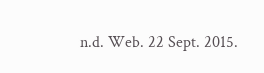n.d. Web. 22 Sept. 2015.